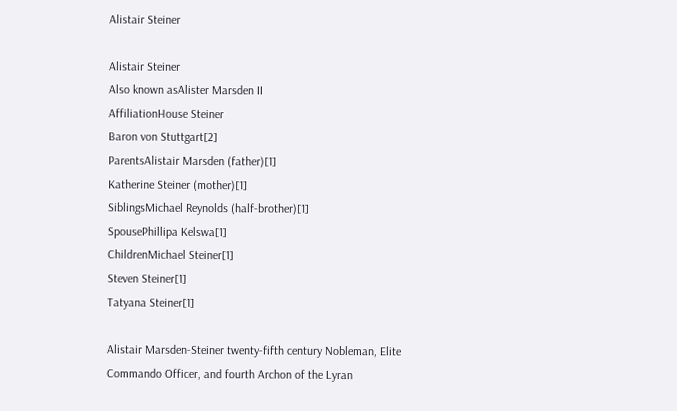Alistair Steiner

Alistair Steiner
Also known asAlister Marsden II
AffiliationHouse Steiner
Baron von Stuttgart[2]
ParentsAlistair Marsden (father)[1]
Katherine Steiner (mother)[1]
SiblingsMichael Reynolds (half-brother)[1]
SpousePhillipa Kelswa[1]
ChildrenMichael Steiner[1]
Steven Steiner[1]
Tatyana Steiner[1]

Alistair Marsden-Steiner twenty-fifth century Nobleman, Elite Commando Officer, and fourth Archon of the Lyran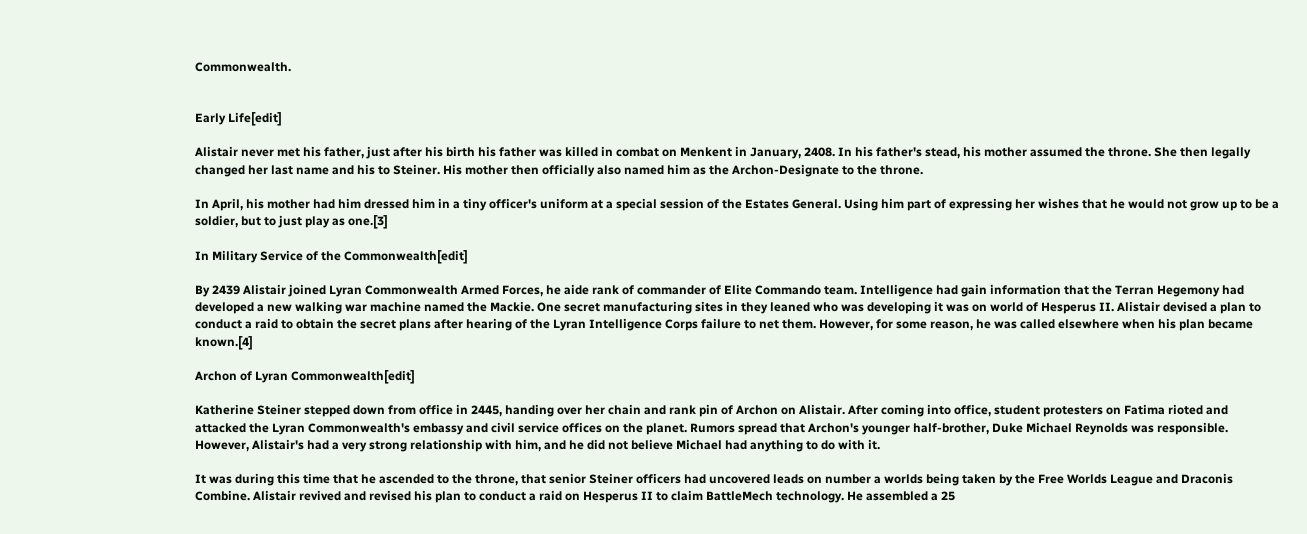Commonwealth.


Early Life[edit]

Alistair never met his father, just after his birth his father was killed in combat on Menkent in January, 2408. In his father's stead, his mother assumed the throne. She then legally changed her last name and his to Steiner. His mother then officially also named him as the Archon-Designate to the throne.

In April, his mother had him dressed him in a tiny officer's uniform at a special session of the Estates General. Using him part of expressing her wishes that he would not grow up to be a soldier, but to just play as one.[3]

In Military Service of the Commonwealth[edit]

By 2439 Alistair joined Lyran Commonwealth Armed Forces, he aide rank of commander of Elite Commando team. Intelligence had gain information that the Terran Hegemony had developed a new walking war machine named the Mackie. One secret manufacturing sites in they leaned who was developing it was on world of Hesperus II. Alistair devised a plan to conduct a raid to obtain the secret plans after hearing of the Lyran Intelligence Corps failure to net them. However, for some reason, he was called elsewhere when his plan became known.[4]

Archon of Lyran Commonwealth[edit]

Katherine Steiner stepped down from office in 2445, handing over her chain and rank pin of Archon on Alistair. After coming into office, student protesters on Fatima rioted and attacked the Lyran Commonwealth's embassy and civil service offices on the planet. Rumors spread that Archon's younger half-brother, Duke Michael Reynolds was responsible. However, Alistair's had a very strong relationship with him, and he did not believe Michael had anything to do with it.

It was during this time that he ascended to the throne, that senior Steiner officers had uncovered leads on number a worlds being taken by the Free Worlds League and Draconis Combine. Alistair revived and revised his plan to conduct a raid on Hesperus II to claim BattleMech technology. He assembled a 25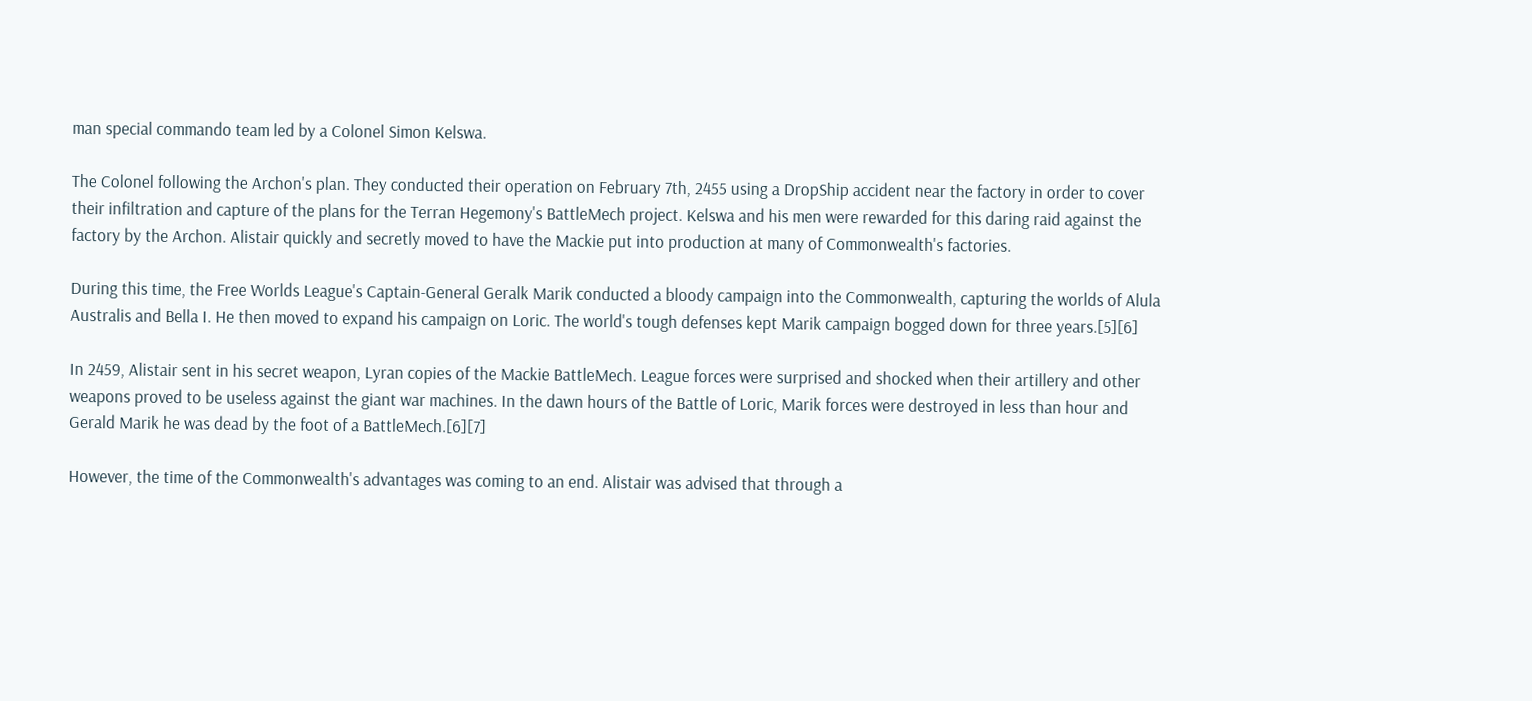man special commando team led by a Colonel Simon Kelswa.

The Colonel following the Archon's plan. They conducted their operation on February 7th, 2455 using a DropShip accident near the factory in order to cover their infiltration and capture of the plans for the Terran Hegemony's BattleMech project. Kelswa and his men were rewarded for this daring raid against the factory by the Archon. Alistair quickly and secretly moved to have the Mackie put into production at many of Commonwealth's factories.

During this time, the Free Worlds League's Captain-General Geralk Marik conducted a bloody campaign into the Commonwealth, capturing the worlds of Alula Australis and Bella I. He then moved to expand his campaign on Loric. The world's tough defenses kept Marik campaign bogged down for three years.[5][6]

In 2459, Alistair sent in his secret weapon, Lyran copies of the Mackie BattleMech. League forces were surprised and shocked when their artillery and other weapons proved to be useless against the giant war machines. In the dawn hours of the Battle of Loric, Marik forces were destroyed in less than hour and Gerald Marik he was dead by the foot of a BattleMech.[6][7]

However, the time of the Commonwealth's advantages was coming to an end. Alistair was advised that through a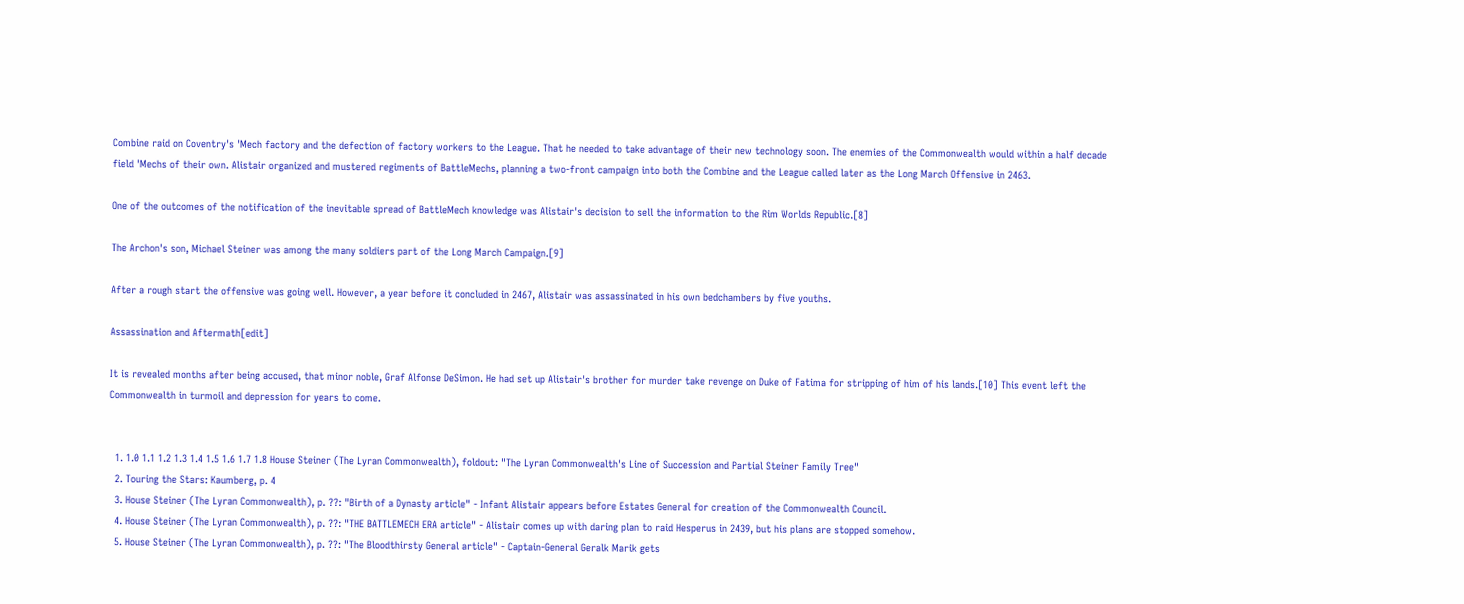Combine raid on Coventry's 'Mech factory and the defection of factory workers to the League. That he needed to take advantage of their new technology soon. The enemies of the Commonwealth would within a half decade field 'Mechs of their own. Alistair organized and mustered regiments of BattleMechs, planning a two-front campaign into both the Combine and the League called later as the Long March Offensive in 2463.

One of the outcomes of the notification of the inevitable spread of BattleMech knowledge was Alistair's decision to sell the information to the Rim Worlds Republic.[8]

The Archon's son, Michael Steiner was among the many soldiers part of the Long March Campaign.[9]

After a rough start the offensive was going well. However, a year before it concluded in 2467, Alistair was assassinated in his own bedchambers by five youths.

Assassination and Aftermath[edit]

It is revealed months after being accused, that minor noble, Graf Alfonse DeSimon. He had set up Alistair's brother for murder take revenge on Duke of Fatima for stripping of him of his lands.[10] This event left the Commonwealth in turmoil and depression for years to come.


  1. 1.0 1.1 1.2 1.3 1.4 1.5 1.6 1.7 1.8 House Steiner (The Lyran Commonwealth), foldout: "The Lyran Commonwealth's Line of Succession and Partial Steiner Family Tree"
  2. Touring the Stars: Kaumberg, p. 4
  3. House Steiner (The Lyran Commonwealth), p. ??: "Birth of a Dynasty article" - Infant Alistair appears before Estates General for creation of the Commonwealth Council.
  4. House Steiner (The Lyran Commonwealth), p. ??: "THE BATTLEMECH ERA article" - Alistair comes up with daring plan to raid Hesperus in 2439, but his plans are stopped somehow.
  5. House Steiner (The Lyran Commonwealth), p. ??: "The Bloodthirsty General article" - Captain-General Geralk Marik gets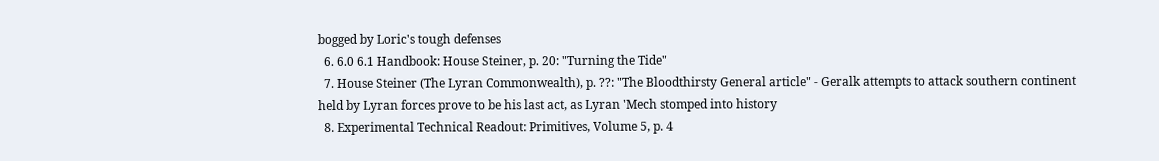bogged by Loric's tough defenses
  6. 6.0 6.1 Handbook: House Steiner, p. 20: "Turning the Tide"
  7. House Steiner (The Lyran Commonwealth), p. ??: "The Bloodthirsty General article" - Geralk attempts to attack southern continent held by Lyran forces prove to be his last act, as Lyran 'Mech stomped into history
  8. Experimental Technical Readout: Primitives, Volume 5, p. 4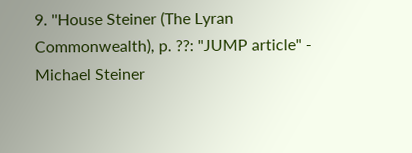9. ''House Steiner (The Lyran Commonwealth), p. ??: "JUMP article" - Michael Steiner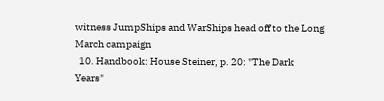witness JumpShips and WarShips head off to the Long March campaign
  10. Handbook: House Steiner, p. 20: "The Dark Years"